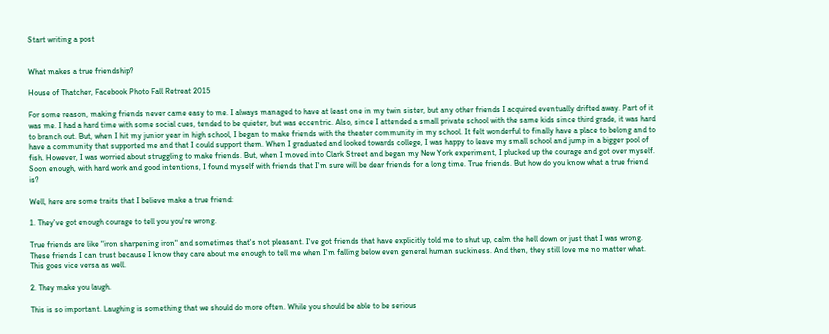Start writing a post


What makes a true friendship?

House of Thatcher, Facebook Photo Fall Retreat 2015

For some reason, making friends never came easy to me. I always managed to have at least one in my twin sister, but any other friends I acquired eventually drifted away. Part of it was me. I had a hard time with some social cues, tended to be quieter, but was eccentric. Also, since I attended a small private school with the same kids since third grade, it was hard to branch out. But, when I hit my junior year in high school, I began to make friends with the theater community in my school. It felt wonderful to finally have a place to belong and to have a community that supported me and that I could support them. When I graduated and looked towards college, I was happy to leave my small school and jump in a bigger pool of fish. However, I was worried about struggling to make friends. But, when I moved into Clark Street and began my New York experiment, I plucked up the courage and got over myself. Soon enough, with hard work and good intentions, I found myself with friends that I'm sure will be dear friends for a long time. True friends. But how do you know what a true friend is?

Well, here are some traits that I believe make a true friend:

1. They've got enough courage to tell you you're wrong.

True friends are like "iron sharpening iron" and sometimes that's not pleasant. I've got friends that have explicitly told me to shut up, calm the hell down or just that I was wrong. These friends I can trust because I know they care about me enough to tell me when I'm falling below even general human suckiness. And then, they still love me no matter what. This goes vice versa as well.

2. They make you laugh.

This is so important. Laughing is something that we should do more often. While you should be able to be serious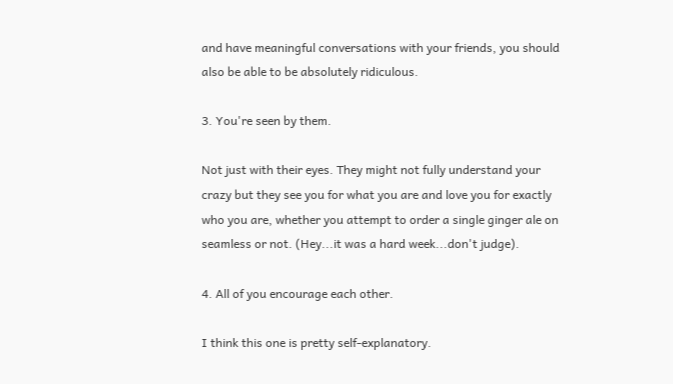and have meaningful conversations with your friends, you should also be able to be absolutely ridiculous.

3. You're seen by them.

Not just with their eyes. They might not fully understand your crazy but they see you for what you are and love you for exactly who you are, whether you attempt to order a single ginger ale on seamless or not. (Hey...it was a hard week...don't judge).

4. All of you encourage each other.

I think this one is pretty self-explanatory.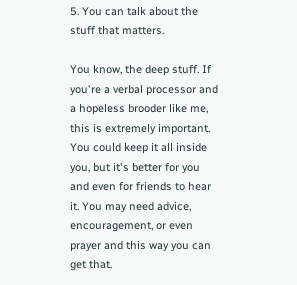5. You can talk about the stuff that matters.

You know, the deep stuff. If you're a verbal processor and a hopeless brooder like me, this is extremely important. You could keep it all inside you, but it's better for you and even for friends to hear it. You may need advice, encouragement, or even prayer and this way you can get that.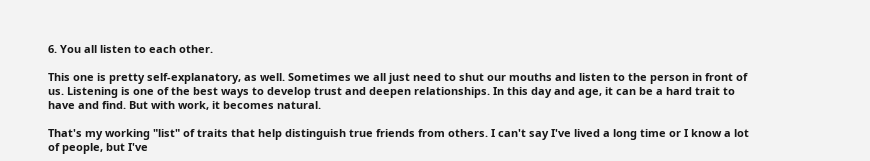6. You all listen to each other.

This one is pretty self-explanatory, as well. Sometimes we all just need to shut our mouths and listen to the person in front of us. Listening is one of the best ways to develop trust and deepen relationships. In this day and age, it can be a hard trait to have and find. But with work, it becomes natural.

That's my working "list" of traits that help distinguish true friends from others. I can't say I've lived a long time or I know a lot of people, but I've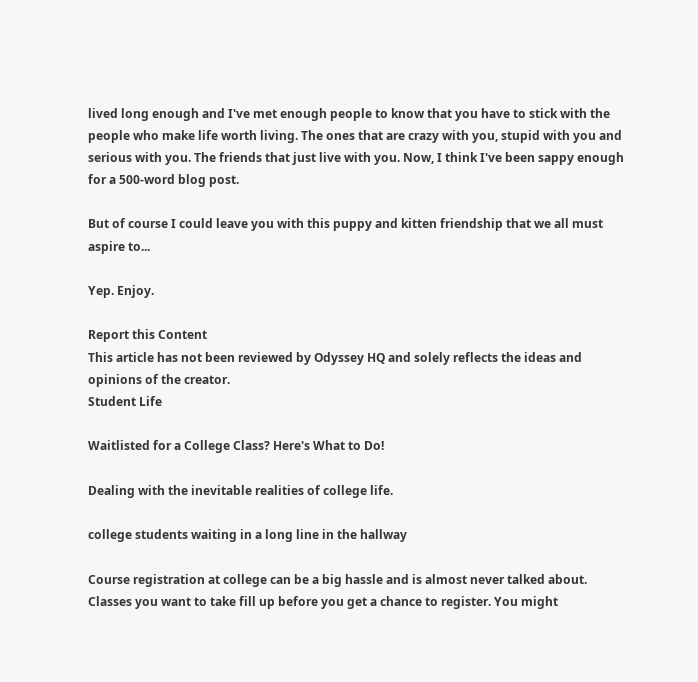lived long enough and I've met enough people to know that you have to stick with the people who make life worth living. The ones that are crazy with you, stupid with you and serious with you. The friends that just live with you. Now, I think I've been sappy enough for a 500-word blog post.

But of course I could leave you with this puppy and kitten friendship that we all must aspire to...

Yep. Enjoy.

Report this Content
This article has not been reviewed by Odyssey HQ and solely reflects the ideas and opinions of the creator.
Student Life

Waitlisted for a College Class? Here's What to Do!

Dealing with the inevitable realities of college life.

college students waiting in a long line in the hallway

Course registration at college can be a big hassle and is almost never talked about. Classes you want to take fill up before you get a chance to register. You might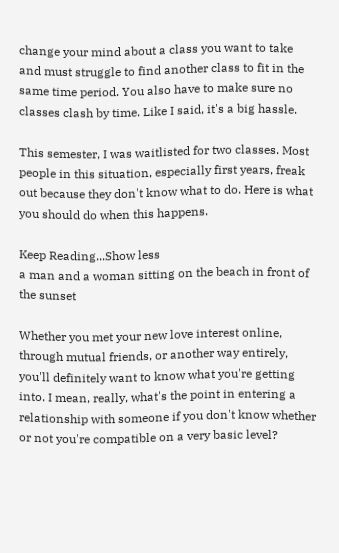change your mind about a class you want to take and must struggle to find another class to fit in the same time period. You also have to make sure no classes clash by time. Like I said, it's a big hassle.

This semester, I was waitlisted for two classes. Most people in this situation, especially first years, freak out because they don't know what to do. Here is what you should do when this happens.

Keep Reading...Show less
a man and a woman sitting on the beach in front of the sunset

Whether you met your new love interest online, through mutual friends, or another way entirely, you'll definitely want to know what you're getting into. I mean, really, what's the point in entering a relationship with someone if you don't know whether or not you're compatible on a very basic level?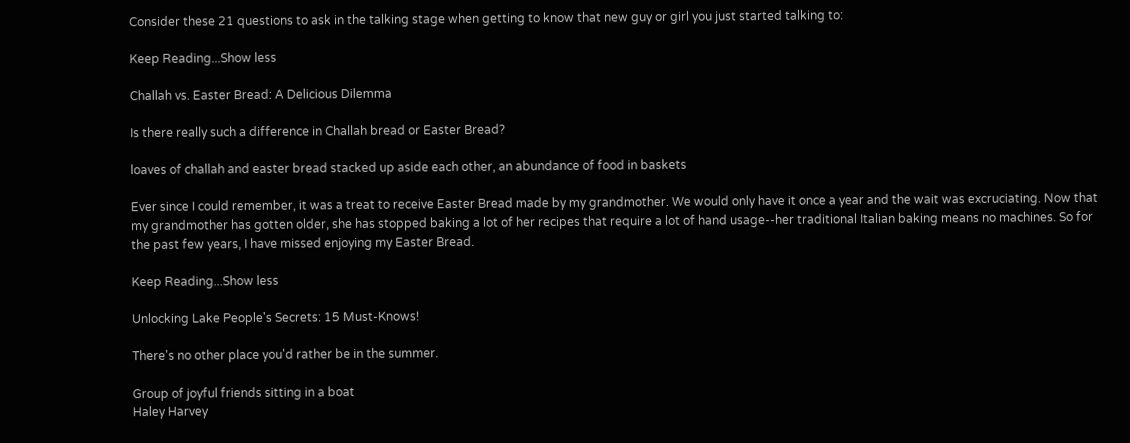Consider these 21 questions to ask in the talking stage when getting to know that new guy or girl you just started talking to:

Keep Reading...Show less

Challah vs. Easter Bread: A Delicious Dilemma

Is there really such a difference in Challah bread or Easter Bread?

loaves of challah and easter bread stacked up aside each other, an abundance of food in baskets

Ever since I could remember, it was a treat to receive Easter Bread made by my grandmother. We would only have it once a year and the wait was excruciating. Now that my grandmother has gotten older, she has stopped baking a lot of her recipes that require a lot of hand usage--her traditional Italian baking means no machines. So for the past few years, I have missed enjoying my Easter Bread.

Keep Reading...Show less

Unlocking Lake People's Secrets: 15 Must-Knows!

There's no other place you'd rather be in the summer.

Group of joyful friends sitting in a boat
Haley Harvey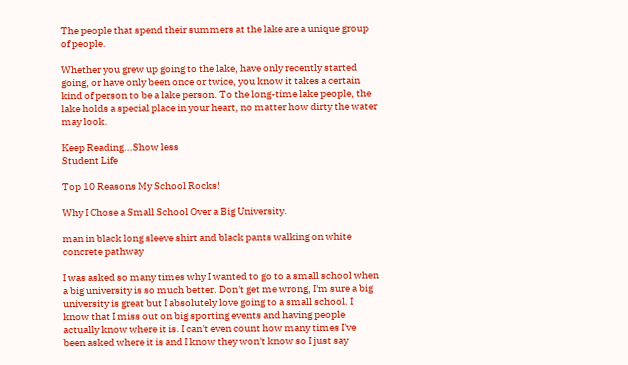The people that spend their summers at the lake are a unique group of people.

Whether you grew up going to the lake, have only recently started going, or have only been once or twice, you know it takes a certain kind of person to be a lake person. To the long-time lake people, the lake holds a special place in your heart, no matter how dirty the water may look.

Keep Reading...Show less
Student Life

Top 10 Reasons My School Rocks!

Why I Chose a Small School Over a Big University.

man in black long sleeve shirt and black pants walking on white concrete pathway

I was asked so many times why I wanted to go to a small school when a big university is so much better. Don't get me wrong, I'm sure a big university is great but I absolutely love going to a small school. I know that I miss out on big sporting events and having people actually know where it is. I can't even count how many times I've been asked where it is and I know they won't know so I just say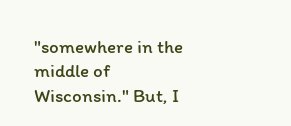"somewhere in the middle of Wisconsin." But, I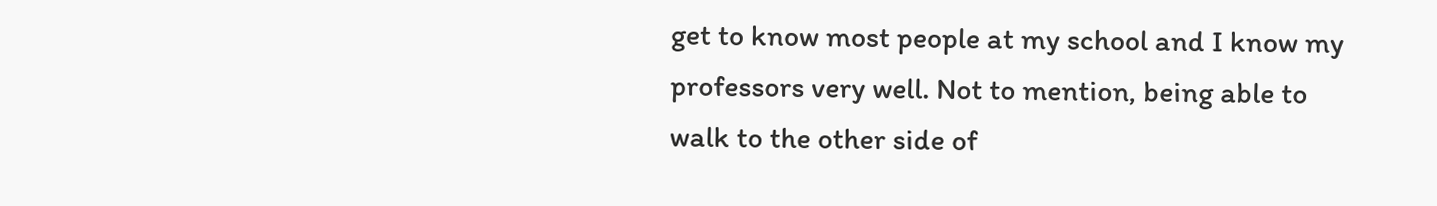get to know most people at my school and I know my professors very well. Not to mention, being able to walk to the other side of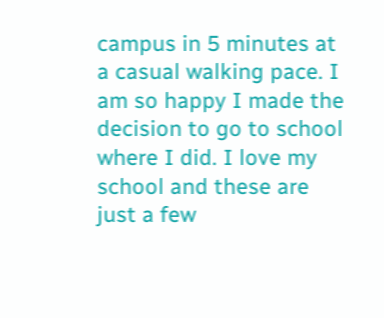campus in 5 minutes at a casual walking pace. I am so happy I made the decision to go to school where I did. I love my school and these are just a few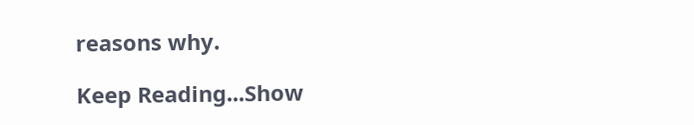reasons why.

Keep Reading...Show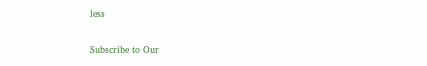less

Subscribe to Our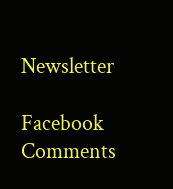Newsletter

Facebook Comments